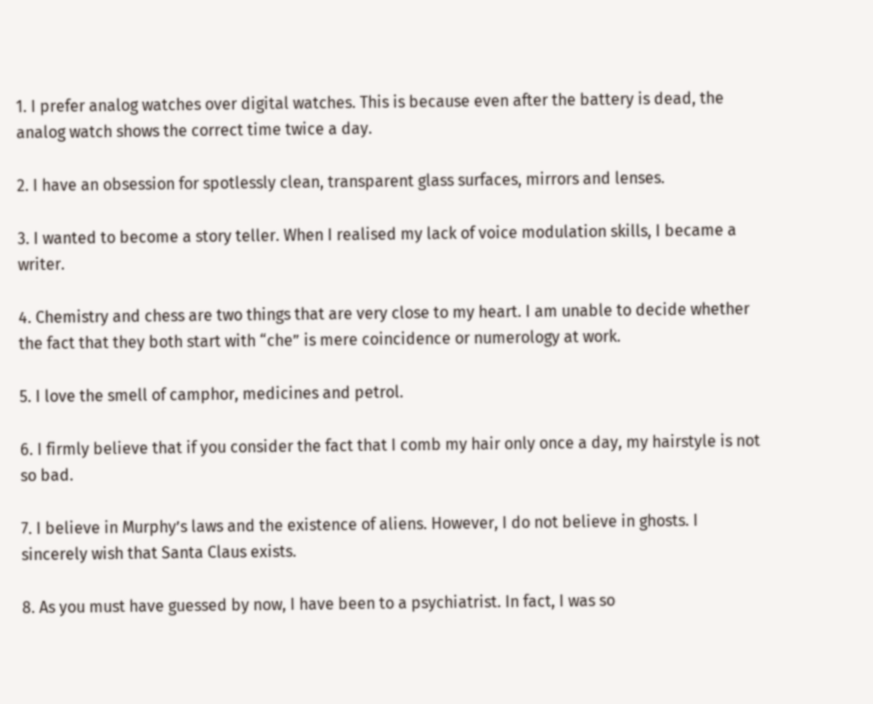1. I prefer analog watches over digital watches. This is because even after the battery is dead, the analog watch shows the correct time twice a day.

2. I have an obsession for spotlessly clean, transparent glass surfaces, mirrors and lenses.

3. I wanted to become a story teller. When I realised my lack of voice modulation skills, I became a writer.

4. Chemistry and chess are two things that are very close to my heart. I am unable to decide whether the fact that they both start with “che” is mere coincidence or numerology at work.

5. I love the smell of camphor, medicines and petrol.

6. I firmly believe that if you consider the fact that I comb my hair only once a day, my hairstyle is not so bad.

7. I believe in Murphy’s laws and the existence of aliens. However, I do not believe in ghosts. I sincerely wish that Santa Claus exists.

8. As you must have guessed by now, I have been to a psychiatrist. In fact, I was so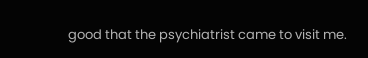good that the psychiatrist came to visit me.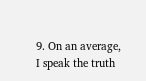9. On an average, I speak the truth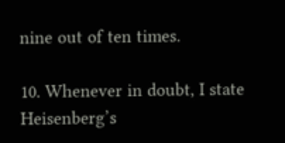nine out of ten times.

10. Whenever in doubt, I state Heisenberg’s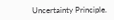Uncertainty Principle.